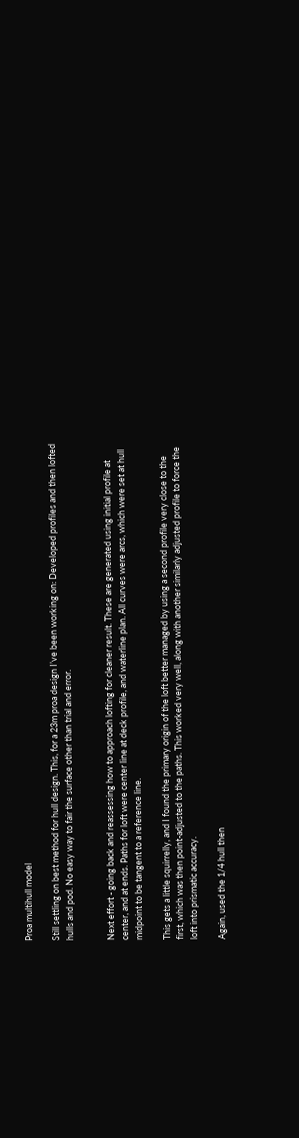Proa multihull model

Still settling on best method for hull design. This, for a 23m proa design I’ve been working on: Developed profiles and then lofted hulls and pod. No easy way to fair the surface other than trial and error.


Next effort - going back and reassessing how to approach lofting for cleaner result. These are generated using initial profile at center, and at ends. Paths for loft were center line at deck profile, and waterline plan. All curves were arcs, which were set at hull midpoint to be tangent to a reference line.

This gets a little squirrelly, and I found the primary origin of the loft better managed by using a second profile very close to the first, which was then point-adjusted to the paths. This worked very well, along with another similarly adjusted profile to force the loft into prismatic accuracy.

Again, used the 1/4 hull then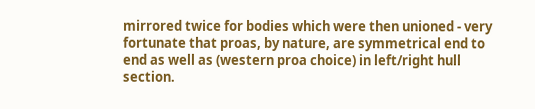mirrored twice for bodies which were then unioned - very fortunate that proas, by nature, are symmetrical end to end as well as (western proa choice) in left/right hull section.